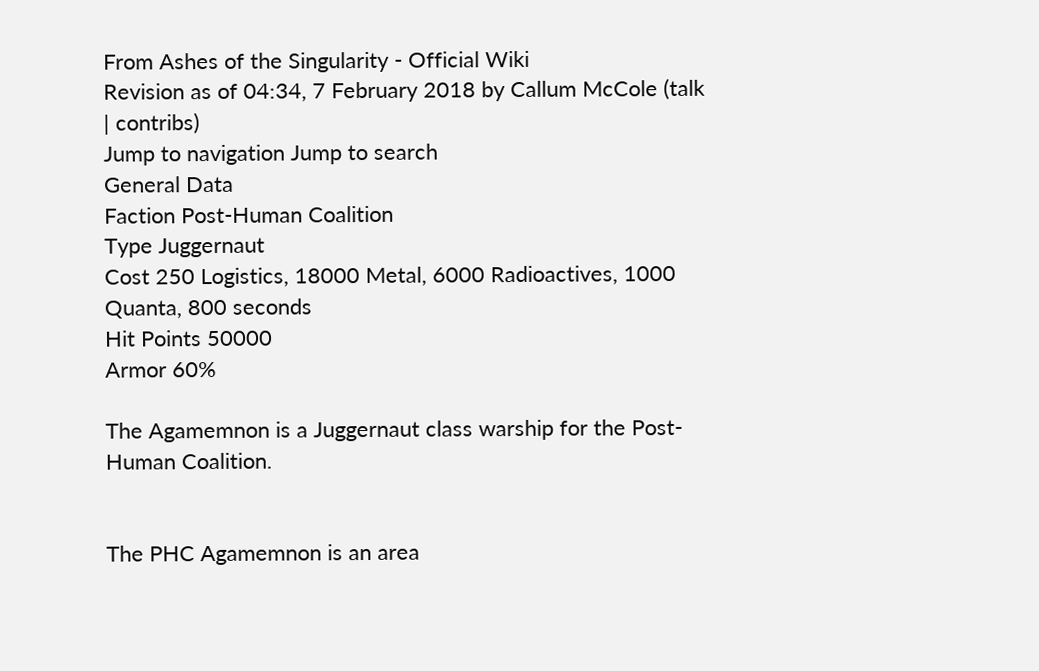From Ashes of the Singularity - Official Wiki
Revision as of 04:34, 7 February 2018 by Callum McCole (talk | contribs)
Jump to navigation Jump to search
General Data
Faction Post-Human Coalition
Type Juggernaut
Cost 250 Logistics, 18000 Metal, 6000 Radioactives, 1000 Quanta, 800 seconds
Hit Points 50000
Armor 60%

The Agamemnon is a Juggernaut class warship for the Post-Human Coalition.


The PHC Agamemnon is an area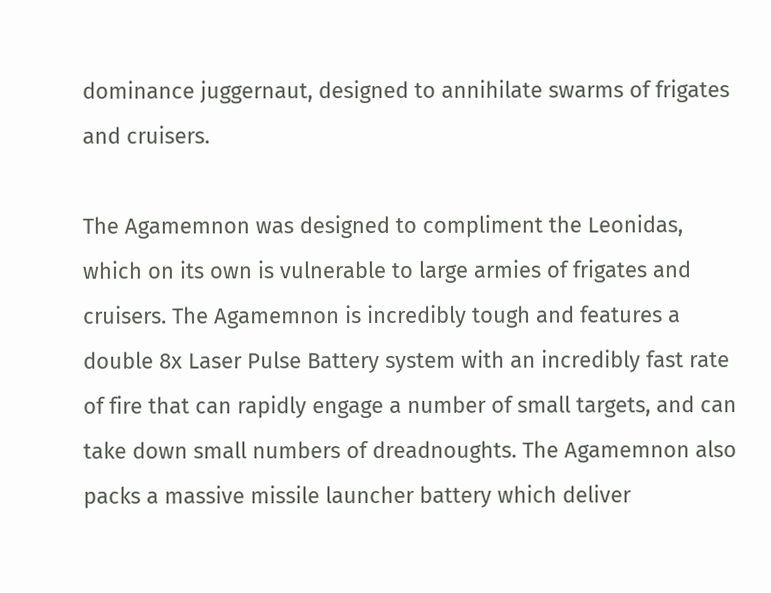dominance juggernaut, designed to annihilate swarms of frigates and cruisers.

The Agamemnon was designed to compliment the Leonidas, which on its own is vulnerable to large armies of frigates and cruisers. The Agamemnon is incredibly tough and features a double 8x Laser Pulse Battery system with an incredibly fast rate of fire that can rapidly engage a number of small targets, and can take down small numbers of dreadnoughts. The Agamemnon also packs a massive missile launcher battery which deliver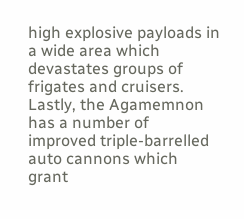high explosive payloads in a wide area which devastates groups of frigates and cruisers. Lastly, the Agamemnon has a number of improved triple-barrelled auto cannons which grant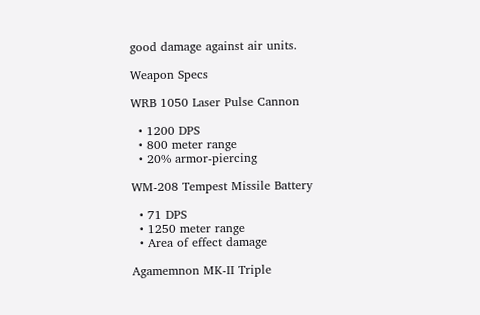good damage against air units.

Weapon Specs

WRB 1050 Laser Pulse Cannon

  • 1200 DPS
  • 800 meter range
  • 20% armor-piercing

WM-208 Tempest Missile Battery

  • 71 DPS
  • 1250 meter range
  • Area of effect damage

Agamemnon MK-II Triple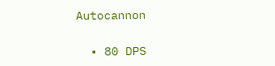Autocannon

  • 80 DPS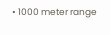• 1000 meter range